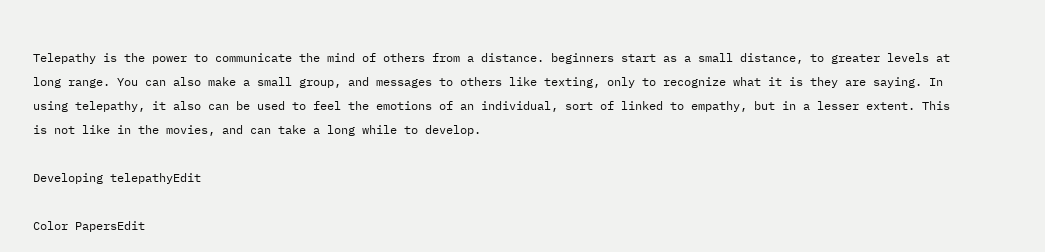Telepathy is the power to communicate the mind of others from a distance. beginners start as a small distance, to greater levels at long range. You can also make a small group, and messages to others like texting, only to recognize what it is they are saying. In using telepathy, it also can be used to feel the emotions of an individual, sort of linked to empathy, but in a lesser extent. This is not like in the movies, and can take a long while to develop.

Developing telepathyEdit

Color PapersEdit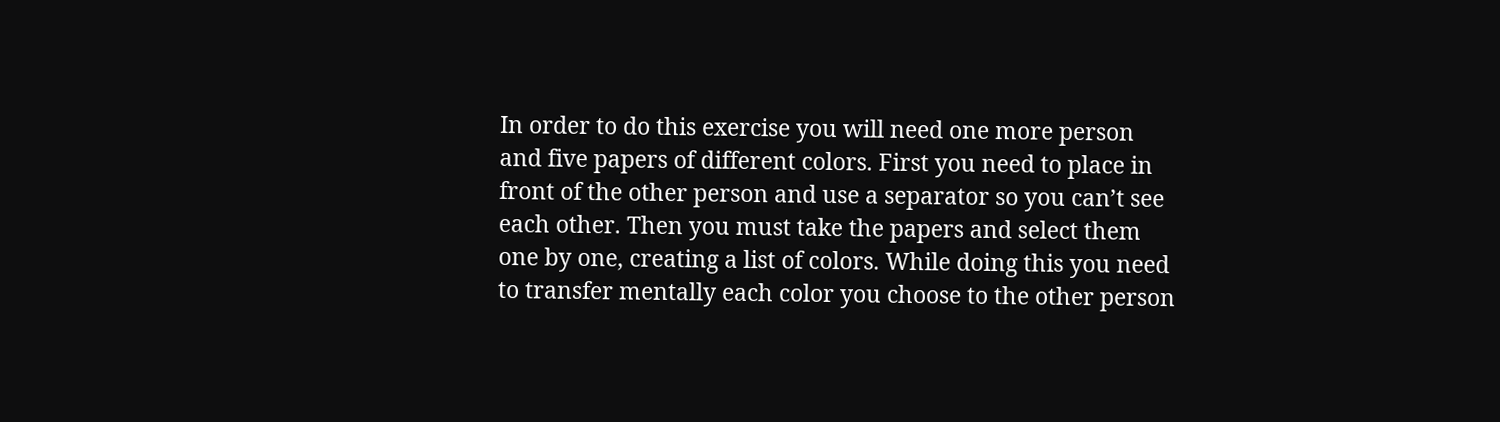In order to do this exercise you will need one more person and five papers of different colors. First you need to place in front of the other person and use a separator so you can’t see each other. Then you must take the papers and select them one by one, creating a list of colors. While doing this you need to transfer mentally each color you choose to the other person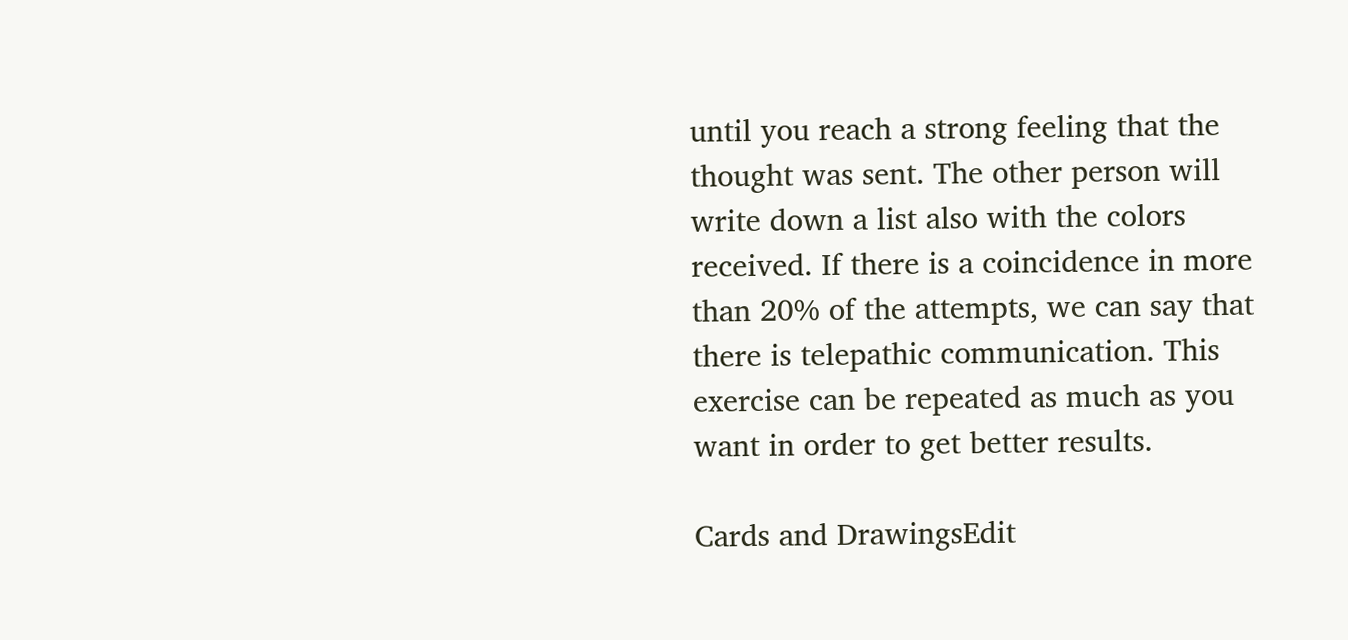until you reach a strong feeling that the thought was sent. The other person will write down a list also with the colors received. If there is a coincidence in more than 20% of the attempts, we can say that there is telepathic communication. This exercise can be repeated as much as you want in order to get better results.

Cards and DrawingsEdit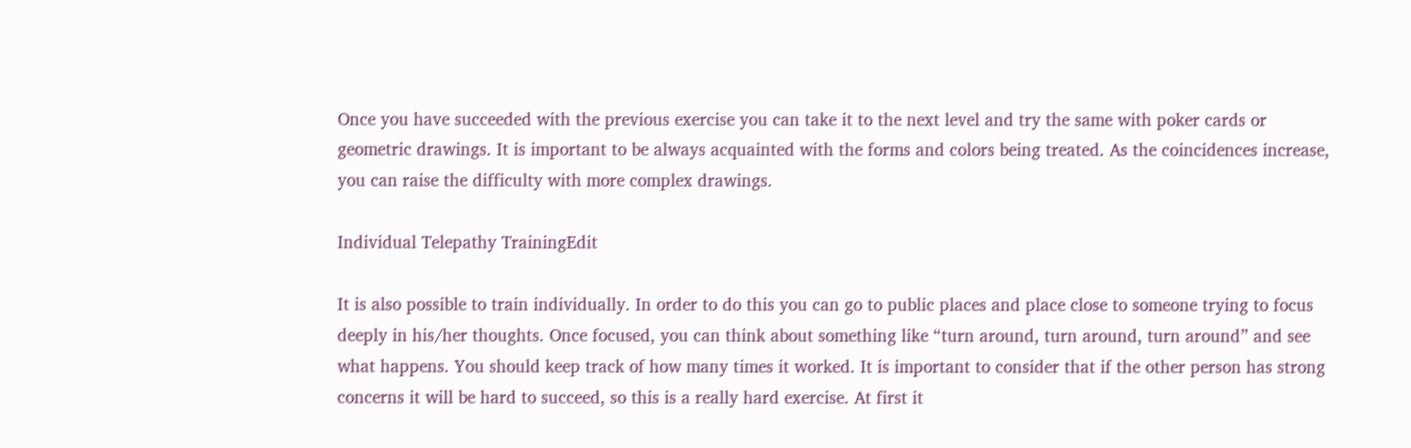Once you have succeeded with the previous exercise you can take it to the next level and try the same with poker cards or geometric drawings. It is important to be always acquainted with the forms and colors being treated. As the coincidences increase, you can raise the difficulty with more complex drawings.

Individual Telepathy TrainingEdit

It is also possible to train individually. In order to do this you can go to public places and place close to someone trying to focus deeply in his/her thoughts. Once focused, you can think about something like “turn around, turn around, turn around” and see what happens. You should keep track of how many times it worked. It is important to consider that if the other person has strong concerns it will be hard to succeed, so this is a really hard exercise. At first it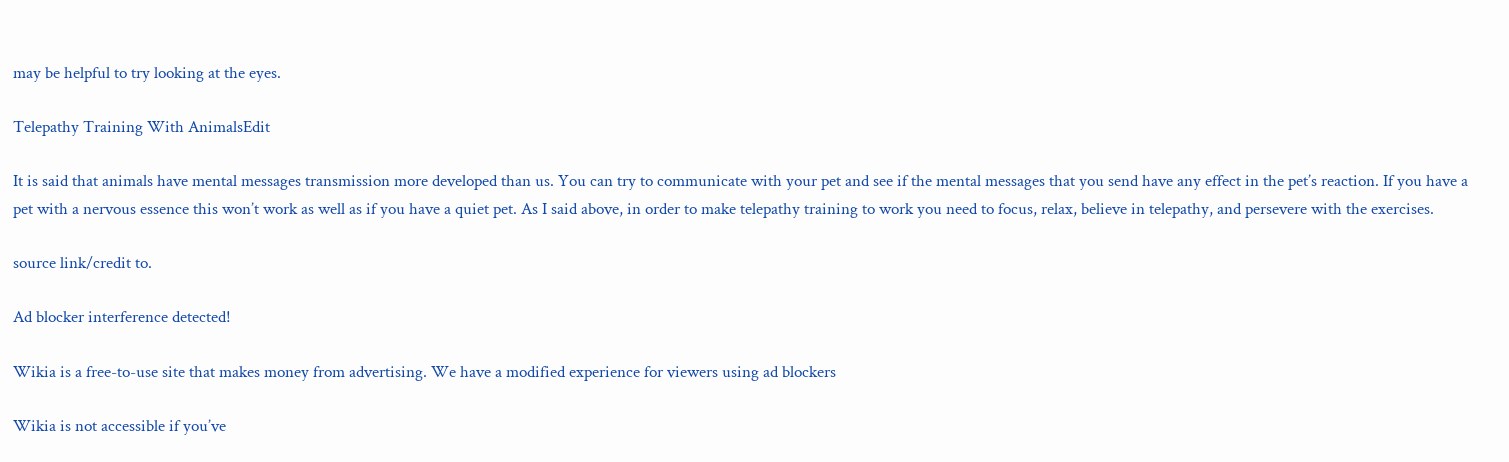may be helpful to try looking at the eyes.

Telepathy Training With AnimalsEdit

It is said that animals have mental messages transmission more developed than us. You can try to communicate with your pet and see if the mental messages that you send have any effect in the pet’s reaction. If you have a pet with a nervous essence this won’t work as well as if you have a quiet pet. As I said above, in order to make telepathy training to work you need to focus, relax, believe in telepathy, and persevere with the exercises.

source link/credit to.

Ad blocker interference detected!

Wikia is a free-to-use site that makes money from advertising. We have a modified experience for viewers using ad blockers

Wikia is not accessible if you’ve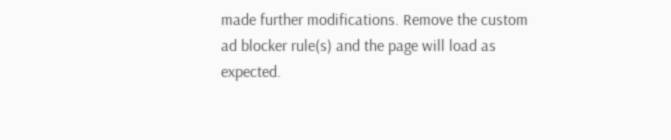made further modifications. Remove the custom ad blocker rule(s) and the page will load as expected.